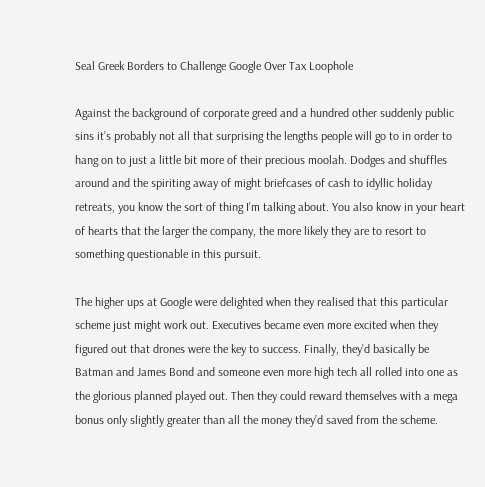Seal Greek Borders to Challenge Google Over Tax Loophole

Against the background of corporate greed and a hundred other suddenly public sins it’s probably not all that surprising the lengths people will go to in order to hang on to just a little bit more of their precious moolah. Dodges and shuffles around and the spiriting away of might briefcases of cash to idyllic holiday retreats, you know the sort of thing I’m talking about. You also know in your heart of hearts that the larger the company, the more likely they are to resort to something questionable in this pursuit.

The higher ups at Google were delighted when they realised that this particular scheme just might work out. Executives became even more excited when they figured out that drones were the key to success. Finally, they’d basically be Batman and James Bond and someone even more high tech all rolled into one as the glorious planned played out. Then they could reward themselves with a mega bonus only slightly greater than all the money they’d saved from the scheme.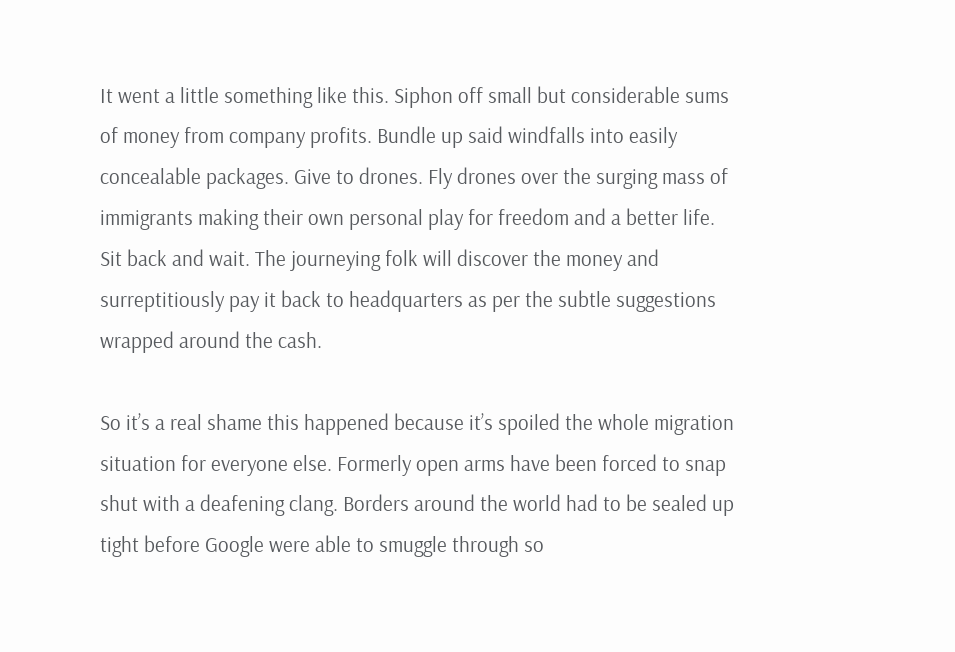It went a little something like this. Siphon off small but considerable sums of money from company profits. Bundle up said windfalls into easily concealable packages. Give to drones. Fly drones over the surging mass of immigrants making their own personal play for freedom and a better life. Sit back and wait. The journeying folk will discover the money and surreptitiously pay it back to headquarters as per the subtle suggestions wrapped around the cash.

So it’s a real shame this happened because it’s spoiled the whole migration situation for everyone else. Formerly open arms have been forced to snap shut with a deafening clang. Borders around the world had to be sealed up tight before Google were able to smuggle through so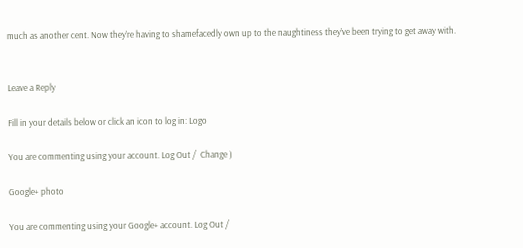much as another cent. Now they’re having to shamefacedly own up to the naughtiness they’ve been trying to get away with.


Leave a Reply

Fill in your details below or click an icon to log in: Logo

You are commenting using your account. Log Out /  Change )

Google+ photo

You are commenting using your Google+ account. Log Out /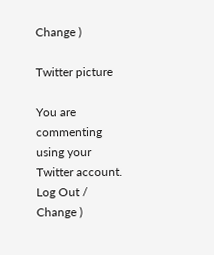Change )

Twitter picture

You are commenting using your Twitter account. Log Out /  Change )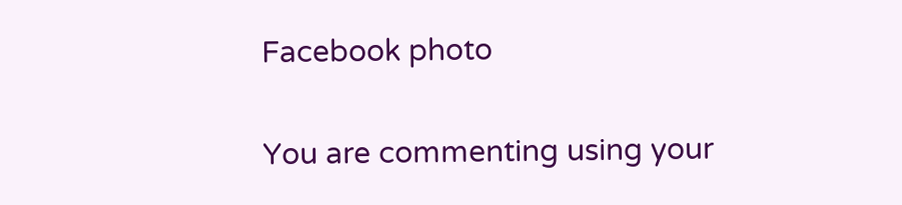Facebook photo

You are commenting using your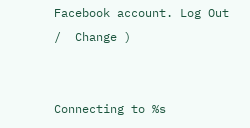Facebook account. Log Out /  Change )


Connecting to %s